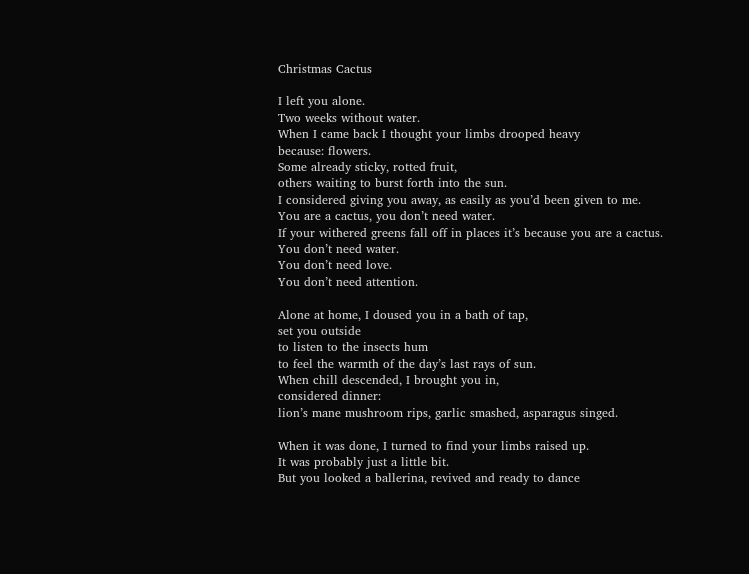Christmas Cactus

I left you alone.
Two weeks without water.
When I came back I thought your limbs drooped heavy
because: flowers.
Some already sticky, rotted fruit,
others waiting to burst forth into the sun.
I considered giving you away, as easily as you’d been given to me.
You are a cactus, you don’t need water.
If your withered greens fall off in places it’s because you are a cactus.
You don’t need water.
You don’t need love.
You don’t need attention.

Alone at home, I doused you in a bath of tap,
set you outside
to listen to the insects hum
to feel the warmth of the day’s last rays of sun.
When chill descended, I brought you in,
considered dinner:
lion’s mane mushroom rips, garlic smashed, asparagus singed.

When it was done, I turned to find your limbs raised up.
It was probably just a little bit.
But you looked a ballerina, revived and ready to dance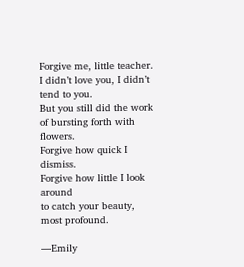Forgive me, little teacher.
I didn’t love you, I didn’t tend to you.
But you still did the work of bursting forth with flowers.
Forgive how quick I dismiss.
Forgive how little I look around
to catch your beauty, most profound.

—Emily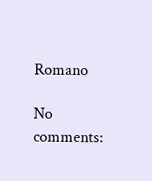Romano

No comments: